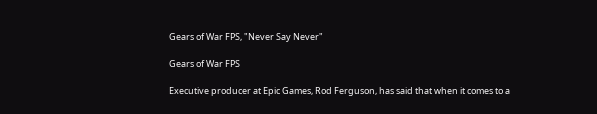Gears of War FPS, "Never Say Never"

Gears of War FPS

Executive producer at Epic Games, Rod Ferguson, has said that when it comes to a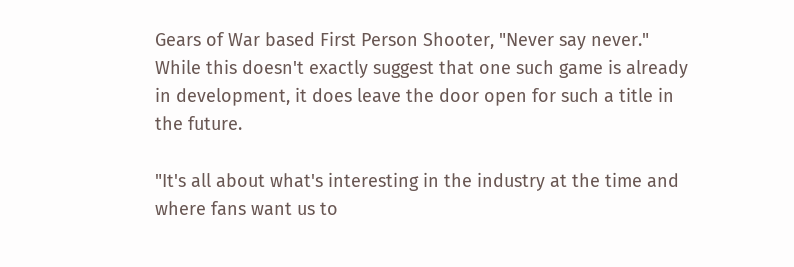Gears of War based First Person Shooter, "Never say never." While this doesn't exactly suggest that one such game is already in development, it does leave the door open for such a title in the future.

"It's all about what's interesting in the industry at the time and where fans want us to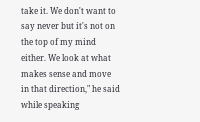take it. We don't want to say never but it's not on the top of my mind either. We look at what makes sense and move in that direction," he said while speaking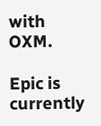with OXM.

Epic is currently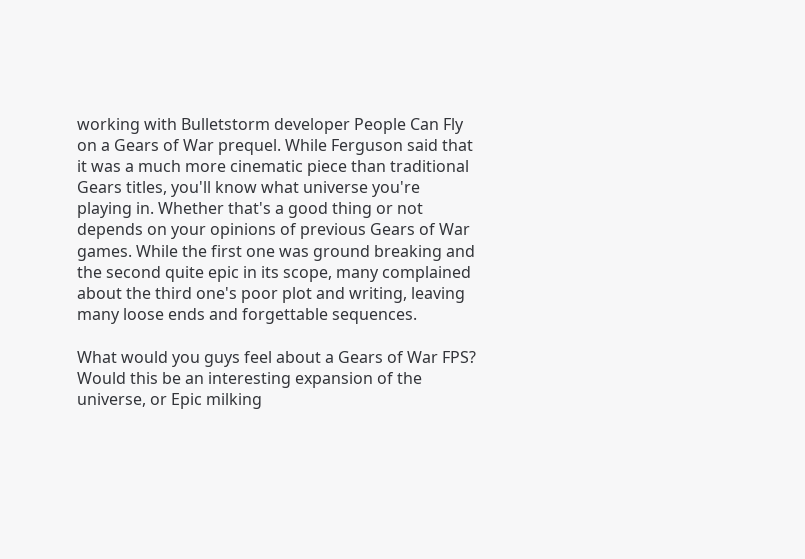working with Bulletstorm developer People Can Fly on a Gears of War prequel. While Ferguson said that it was a much more cinematic piece than traditional Gears titles, you'll know what universe you're playing in. Whether that's a good thing or not depends on your opinions of previous Gears of War games. While the first one was ground breaking and the second quite epic in its scope, many complained about the third one's poor plot and writing, leaving many loose ends and forgettable sequences.

What would you guys feel about a Gears of War FPS? Would this be an interesting expansion of the universe, or Epic milking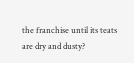the franchise until its teats are dry and dusty?